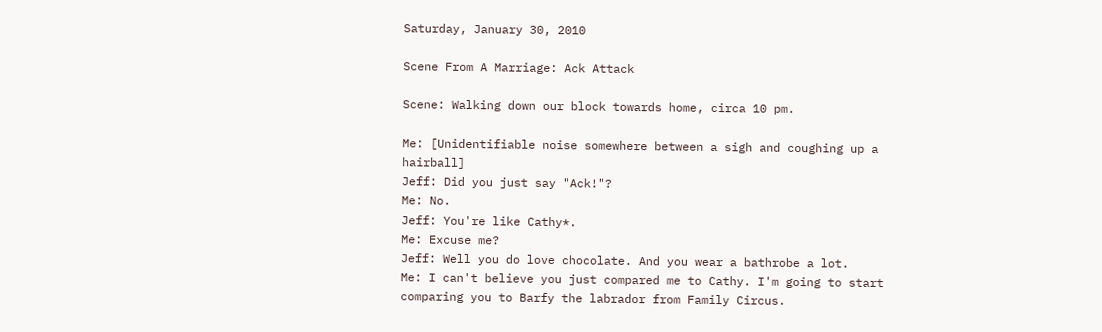Saturday, January 30, 2010

Scene From A Marriage: Ack Attack

Scene: Walking down our block towards home, circa 10 pm.

Me: [Unidentifiable noise somewhere between a sigh and coughing up a hairball]
Jeff: Did you just say "Ack!"?
Me: No.
Jeff: You're like Cathy*.
Me: Excuse me?
Jeff: Well you do love chocolate. And you wear a bathrobe a lot.
Me: I can't believe you just compared me to Cathy. I'm going to start comparing you to Barfy the labrador from Family Circus.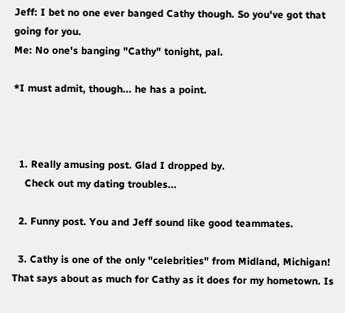Jeff: I bet no one ever banged Cathy though. So you've got that going for you.
Me: No one's banging "Cathy" tonight, pal.

*I must admit, though... he has a point.



  1. Really amusing post. Glad I dropped by.
    Check out my dating troubles...

  2. Funny post. You and Jeff sound like good teammates.

  3. Cathy is one of the only "celebrities" from Midland, Michigan! That says about as much for Cathy as it does for my hometown. Is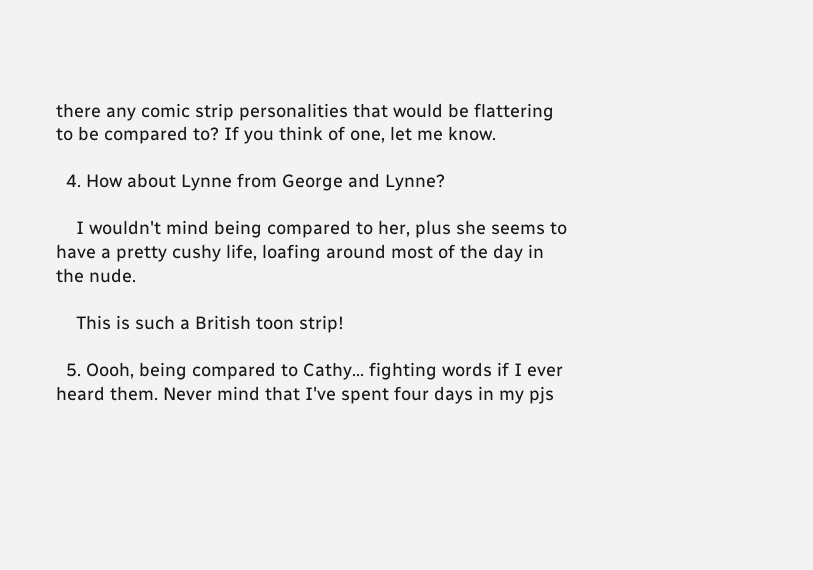there any comic strip personalities that would be flattering to be compared to? If you think of one, let me know.

  4. How about Lynne from George and Lynne?

    I wouldn't mind being compared to her, plus she seems to have a pretty cushy life, loafing around most of the day in the nude.

    This is such a British toon strip!

  5. Oooh, being compared to Cathy... fighting words if I ever heard them. Never mind that I've spent four days in my pjs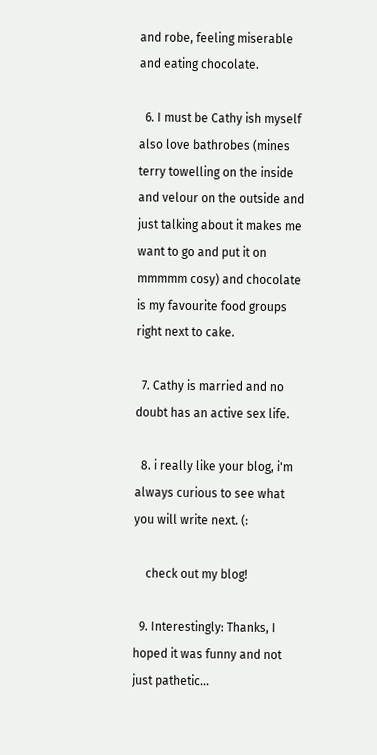and robe, feeling miserable and eating chocolate.

  6. I must be Cathy ish myself also love bathrobes (mines terry towelling on the inside and velour on the outside and just talking about it makes me want to go and put it on mmmmm cosy) and chocolate is my favourite food groups right next to cake.

  7. Cathy is married and no doubt has an active sex life.

  8. i really like your blog, i'm always curious to see what you will write next. (:

    check out my blog!

  9. Interestingly: Thanks, I hoped it was funny and not just pathetic...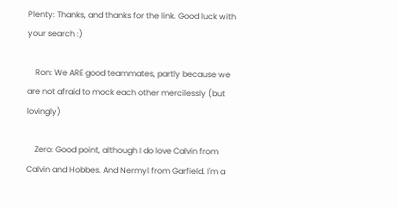Plenty: Thanks, and thanks for the link. Good luck with your search :)

    Ron: We ARE good teammates, partly because we are not afraid to mock each other mercilessly (but lovingly)

    Zero: Good point, although I do love Calvin from Calvin and Hobbes. And Nermyl from Garfield. I'm a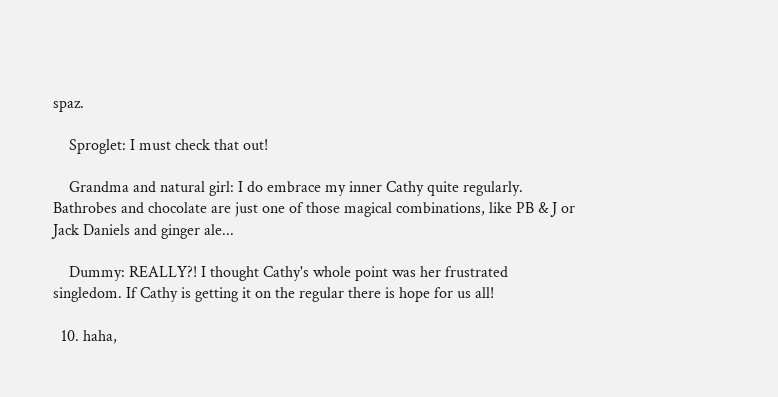spaz.

    Sproglet: I must check that out!

    Grandma and natural girl: I do embrace my inner Cathy quite regularly. Bathrobes and chocolate are just one of those magical combinations, like PB & J or Jack Daniels and ginger ale...

    Dummy: REALLY?! I thought Cathy's whole point was her frustrated singledom. If Cathy is getting it on the regular there is hope for us all!

  10. haha,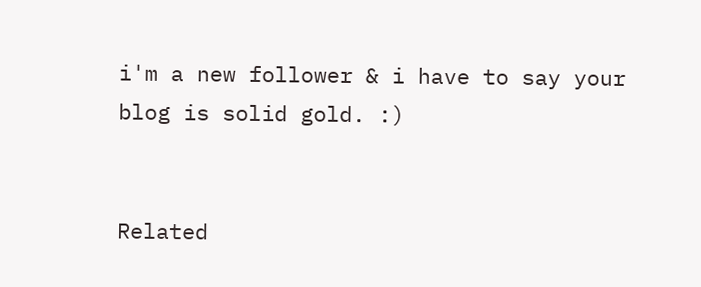i'm a new follower & i have to say your blog is solid gold. :)


Related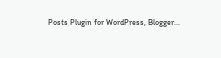Posts Plugin for WordPress, Blogger...